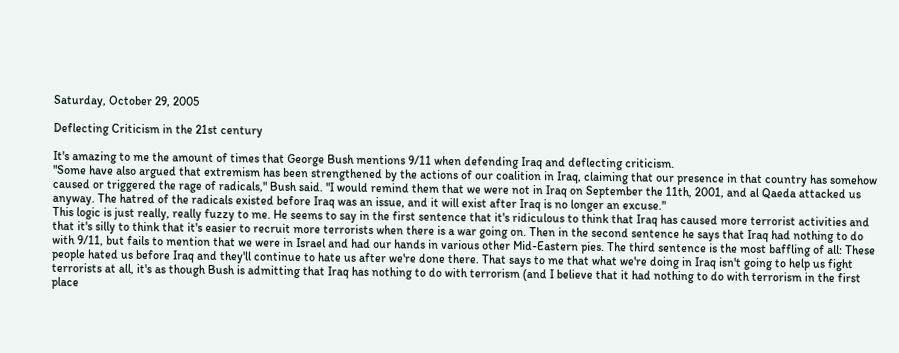Saturday, October 29, 2005

Deflecting Criticism in the 21st century

It's amazing to me the amount of times that George Bush mentions 9/11 when defending Iraq and deflecting criticism.
"Some have also argued that extremism has been strengthened by the actions of our coalition in Iraq, claiming that our presence in that country has somehow caused or triggered the rage of radicals," Bush said. "I would remind them that we were not in Iraq on September the 11th, 2001, and al Qaeda attacked us anyway. The hatred of the radicals existed before Iraq was an issue, and it will exist after Iraq is no longer an excuse."
This logic is just really, really fuzzy to me. He seems to say in the first sentence that it's ridiculous to think that Iraq has caused more terrorist activities and that it's silly to think that it's easier to recruit more terrorists when there is a war going on. Then in the second sentence he says that Iraq had nothing to do with 9/11, but fails to mention that we were in Israel and had our hands in various other Mid-Eastern pies. The third sentence is the most baffling of all: These people hated us before Iraq and they'll continue to hate us after we're done there. That says to me that what we're doing in Iraq isn't going to help us fight terrorists at all, it's as though Bush is admitting that Iraq has nothing to do with terrorism (and I believe that it had nothing to do with terrorism in the first place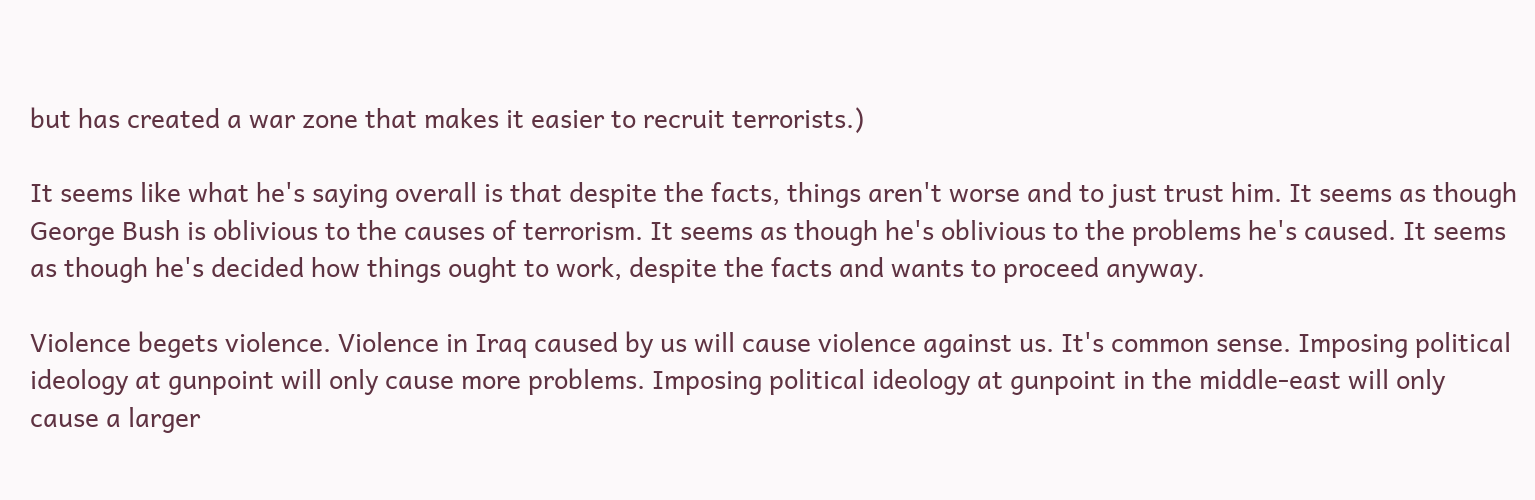but has created a war zone that makes it easier to recruit terrorists.)

It seems like what he's saying overall is that despite the facts, things aren't worse and to just trust him. It seems as though George Bush is oblivious to the causes of terrorism. It seems as though he's oblivious to the problems he's caused. It seems as though he's decided how things ought to work, despite the facts and wants to proceed anyway.

Violence begets violence. Violence in Iraq caused by us will cause violence against us. It's common sense. Imposing political ideology at gunpoint will only cause more problems. Imposing political ideology at gunpoint in the middle-east will only cause a larger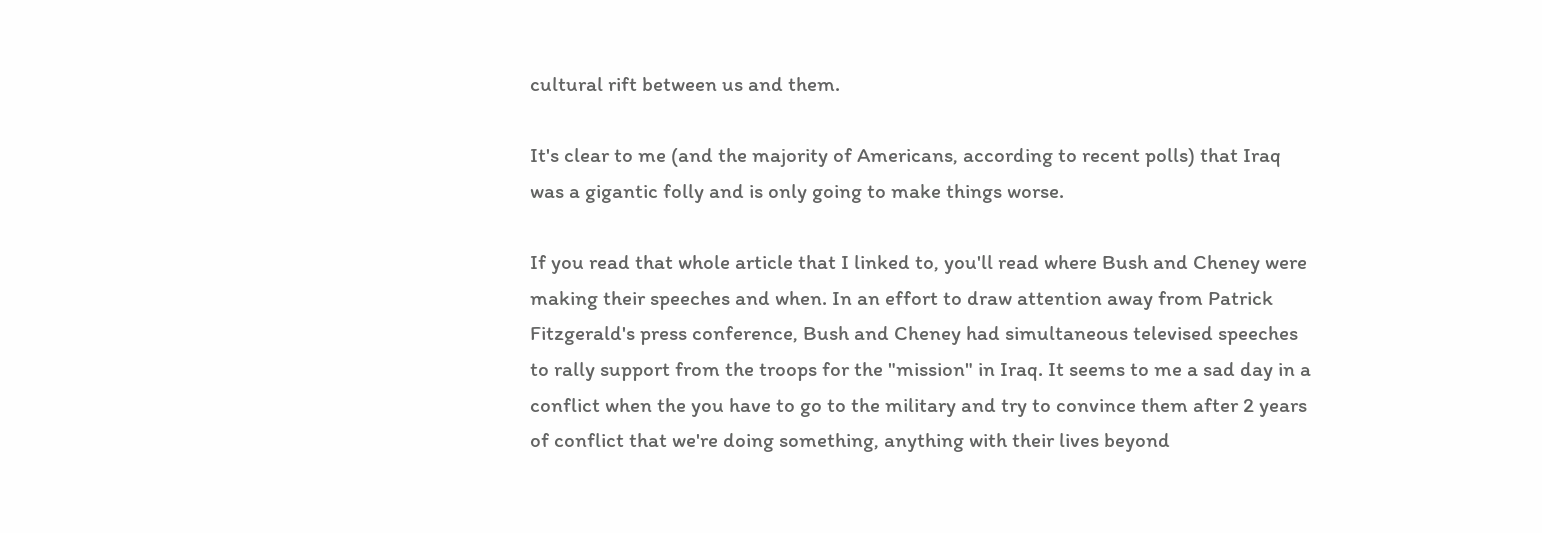cultural rift between us and them.

It's clear to me (and the majority of Americans, according to recent polls) that Iraq was a gigantic folly and is only going to make things worse.

If you read that whole article that I linked to, you'll read where Bush and Cheney were making their speeches and when. In an effort to draw attention away from Patrick Fitzgerald's press conference, Bush and Cheney had simultaneous televised speeches to rally support from the troops for the "mission" in Iraq. It seems to me a sad day in a conflict when the you have to go to the military and try to convince them after 2 years of conflict that we're doing something, anything with their lives beyond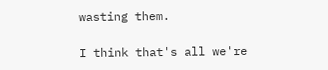wasting them.

I think that's all we're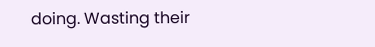doing. Wasting their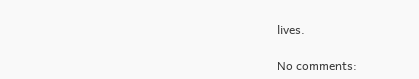lives.

No comments: